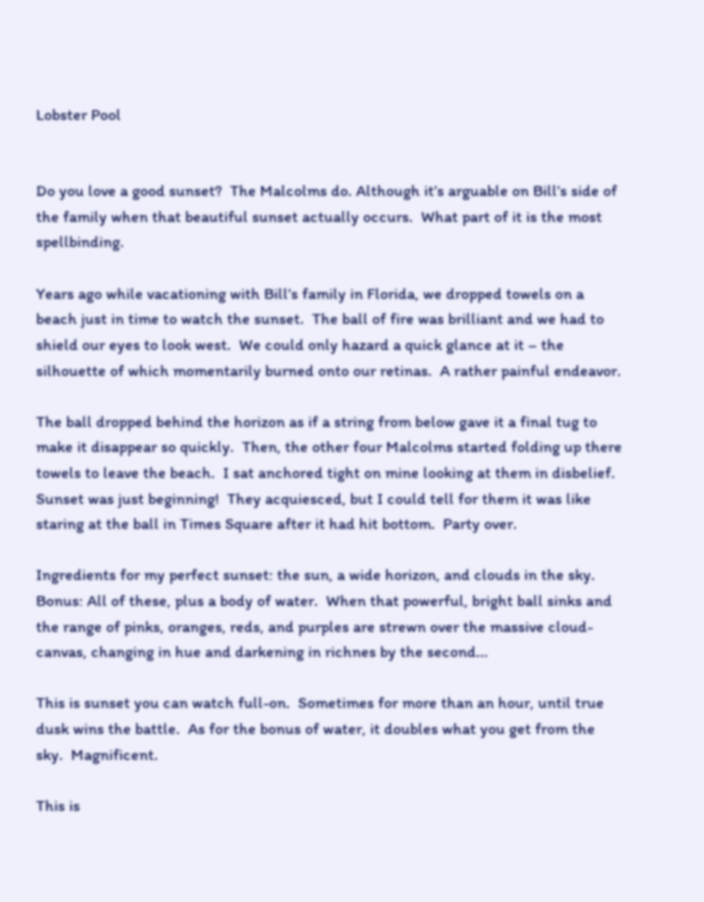Lobster Pool


Do you love a good sunset?  The Malcolms do. Although it’s arguable on Bill’s side of the family when that beautiful sunset actually occurs.  What part of it is the most spellbinding.

Years ago while vacationing with Bill’s family in Florida, we dropped towels on a beach just in time to watch the sunset.  The ball of fire was brilliant and we had to shield our eyes to look west.  We could only hazard a quick glance at it – the silhouette of which momentarily burned onto our retinas.  A rather painful endeavor.

The ball dropped behind the horizon as if a string from below gave it a final tug to make it disappear so quickly.  Then, the other four Malcolms started folding up there towels to leave the beach.  I sat anchored tight on mine looking at them in disbelief.  Sunset was just beginning!  They acquiesced, but I could tell for them it was like staring at the ball in Times Square after it had hit bottom.  Party over.

Ingredients for my perfect sunset: the sun, a wide horizon, and clouds in the sky.  Bonus: All of these, plus a body of water.  When that powerful, bright ball sinks and the range of pinks, oranges, reds, and purples are strewn over the massive cloud-canvas, changing in hue and darkening in richnes by the second...

This is sunset you can watch full-on.  Sometimes for more than an hour, until true dusk wins the battle.  As for the bonus of water, it doubles what you get from the sky.  Magnificent.

This is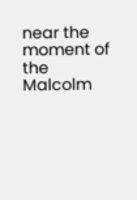near the moment of the Malcolm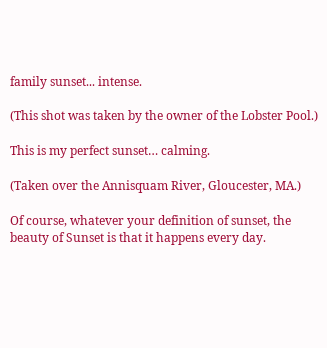family sunset... intense.

(This shot was taken by the owner of the Lobster Pool.)

This is my perfect sunset… calming.

(Taken over the Annisquam River, Gloucester, MA.)

Of course, whatever your definition of sunset, the beauty of Sunset is that it happens every day.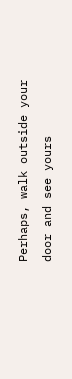Perhaps, walk outside your door and see yours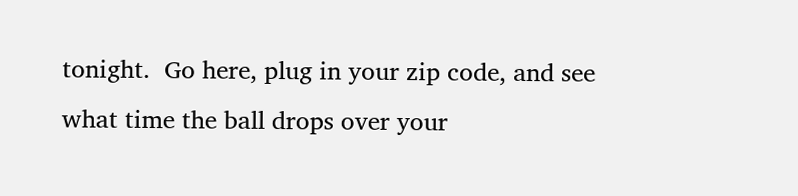tonight.  Go here, plug in your zip code, and see what time the ball drops over your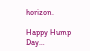horizon.

Happy Hump Day…